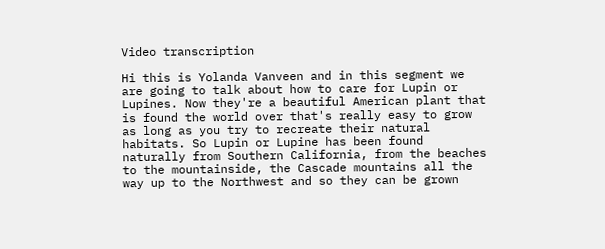Video transcription

Hi this is Yolanda Vanveen and in this segment we are going to talk about how to care for Lupin or Lupines. Now they're a beautiful American plant that is found the world over that's really easy to grow as long as you try to recreate their natural habitats. So Lupin or Lupine has been found naturally from Southern California, from the beaches to the mountainside, the Cascade mountains all the way up to the Northwest and so they can be grown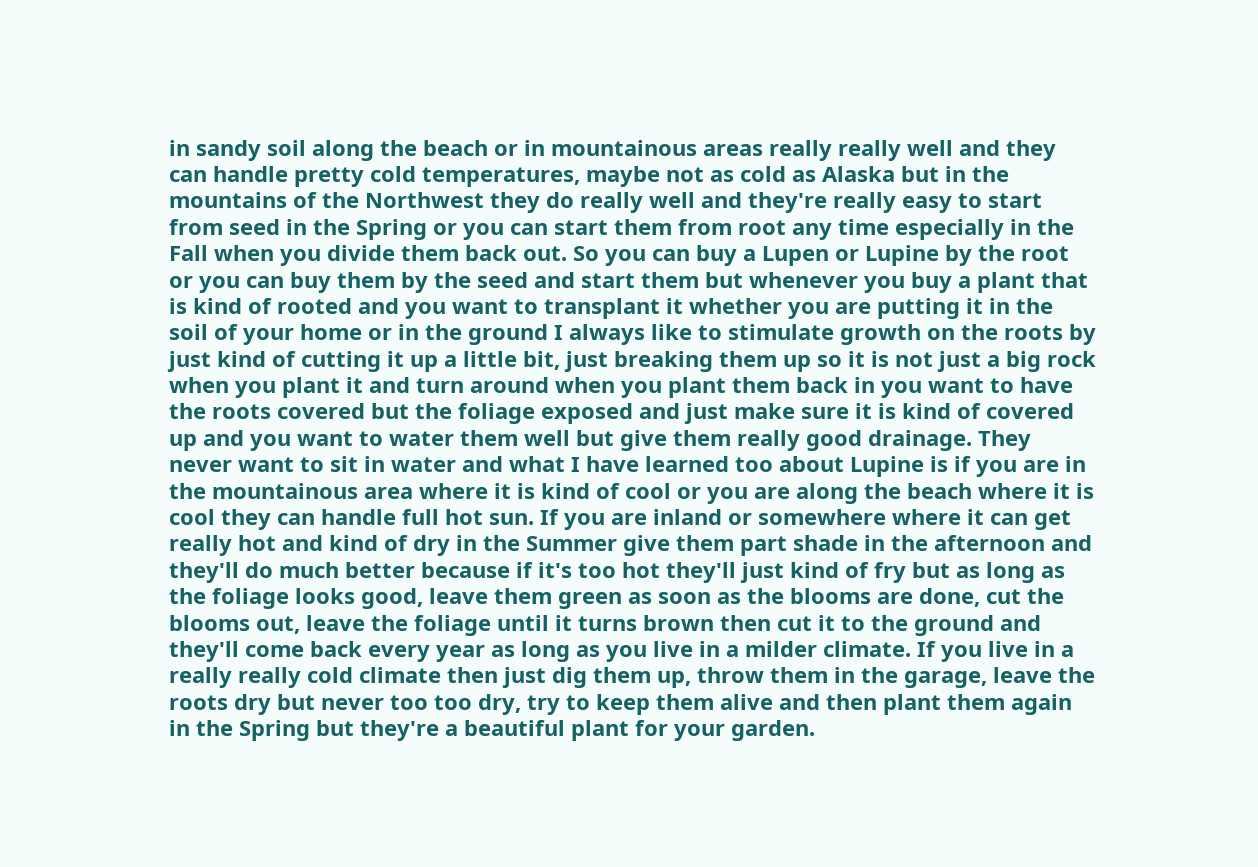in sandy soil along the beach or in mountainous areas really really well and they can handle pretty cold temperatures, maybe not as cold as Alaska but in the mountains of the Northwest they do really well and they're really easy to start from seed in the Spring or you can start them from root any time especially in the Fall when you divide them back out. So you can buy a Lupen or Lupine by the root or you can buy them by the seed and start them but whenever you buy a plant that is kind of rooted and you want to transplant it whether you are putting it in the soil of your home or in the ground I always like to stimulate growth on the roots by just kind of cutting it up a little bit, just breaking them up so it is not just a big rock when you plant it and turn around when you plant them back in you want to have the roots covered but the foliage exposed and just make sure it is kind of covered up and you want to water them well but give them really good drainage. They never want to sit in water and what I have learned too about Lupine is if you are in the mountainous area where it is kind of cool or you are along the beach where it is cool they can handle full hot sun. If you are inland or somewhere where it can get really hot and kind of dry in the Summer give them part shade in the afternoon and they'll do much better because if it's too hot they'll just kind of fry but as long as the foliage looks good, leave them green as soon as the blooms are done, cut the blooms out, leave the foliage until it turns brown then cut it to the ground and they'll come back every year as long as you live in a milder climate. If you live in a really really cold climate then just dig them up, throw them in the garage, leave the roots dry but never too too dry, try to keep them alive and then plant them again in the Spring but they're a beautiful plant for your garden.